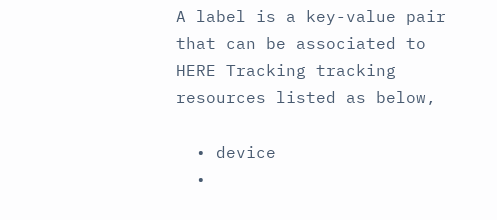A label is a key-value pair that can be associated to HERE Tracking tracking resources listed as below,

  • device
  •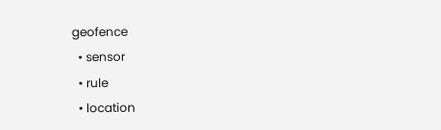geofence
  • sensor
  • rule
  • location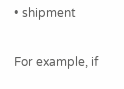• shipment

For example, if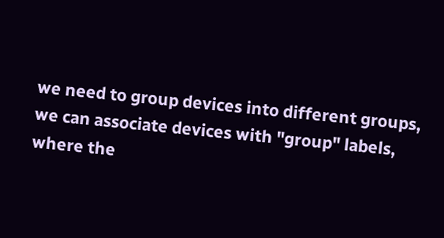we need to group devices into different groups, we can associate devices with "group" labels, where the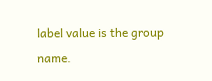label value is the group name.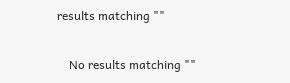results matching ""

    No results matching ""